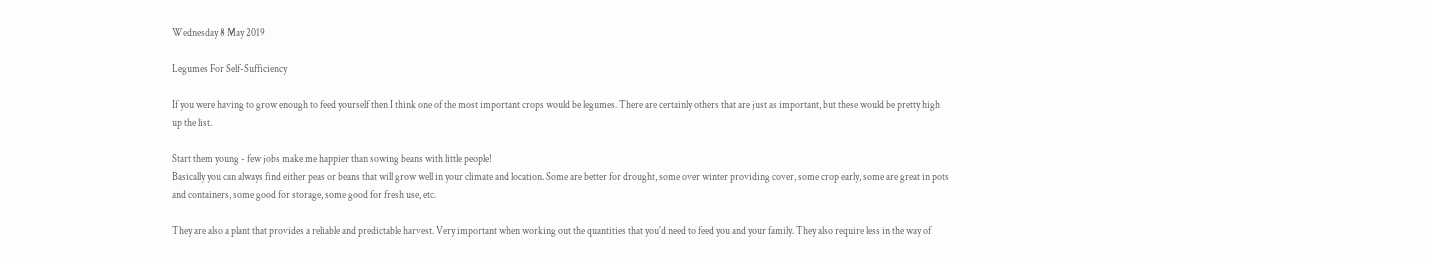Wednesday 8 May 2019

Legumes For Self-Sufficiency

If you were having to grow enough to feed yourself then I think one of the most important crops would be legumes. There are certainly others that are just as important, but these would be pretty high up the list.

Start them young - few jobs make me happier than sowing beans with little people!
Basically you can always find either peas or beans that will grow well in your climate and location. Some are better for drought, some over winter providing cover, some crop early, some are great in pots and containers, some good for storage, some good for fresh use, etc.

They are also a plant that provides a reliable and predictable harvest. Very important when working out the quantities that you'd need to feed you and your family. They also require less in the way of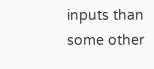inputs than some other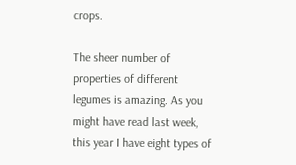crops.

The sheer number of properties of different legumes is amazing. As you might have read last week, this year I have eight types of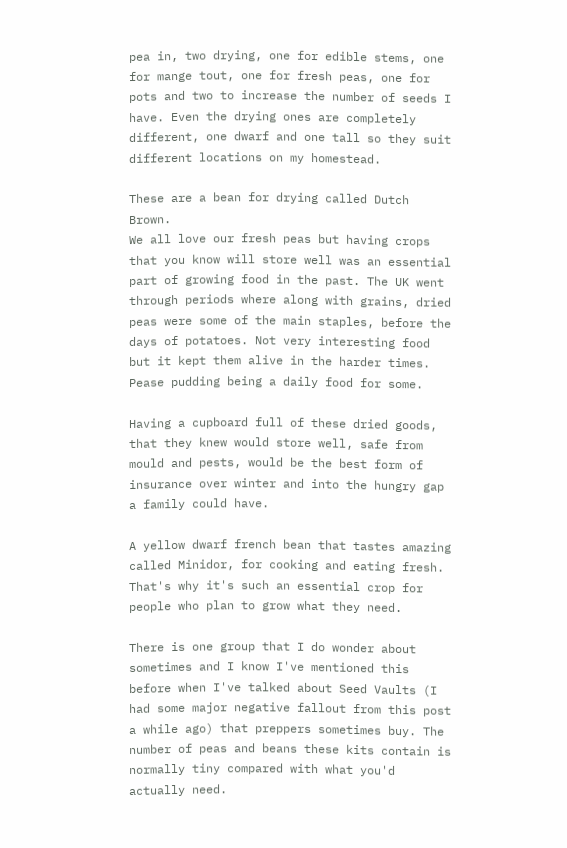pea in, two drying, one for edible stems, one for mange tout, one for fresh peas, one for pots and two to increase the number of seeds I have. Even the drying ones are completely different, one dwarf and one tall so they suit different locations on my homestead.

These are a bean for drying called Dutch Brown.
We all love our fresh peas but having crops that you know will store well was an essential part of growing food in the past. The UK went through periods where along with grains, dried peas were some of the main staples, before the days of potatoes. Not very interesting food but it kept them alive in the harder times. Pease pudding being a daily food for some.

Having a cupboard full of these dried goods, that they knew would store well, safe from mould and pests, would be the best form of insurance over winter and into the hungry gap a family could have.

A yellow dwarf french bean that tastes amazing called Minidor, for cooking and eating fresh.
That's why it's such an essential crop for people who plan to grow what they need.

There is one group that I do wonder about sometimes and I know I've mentioned this before when I've talked about Seed Vaults (I had some major negative fallout from this post a while ago) that preppers sometimes buy. The number of peas and beans these kits contain is normally tiny compared with what you'd actually need.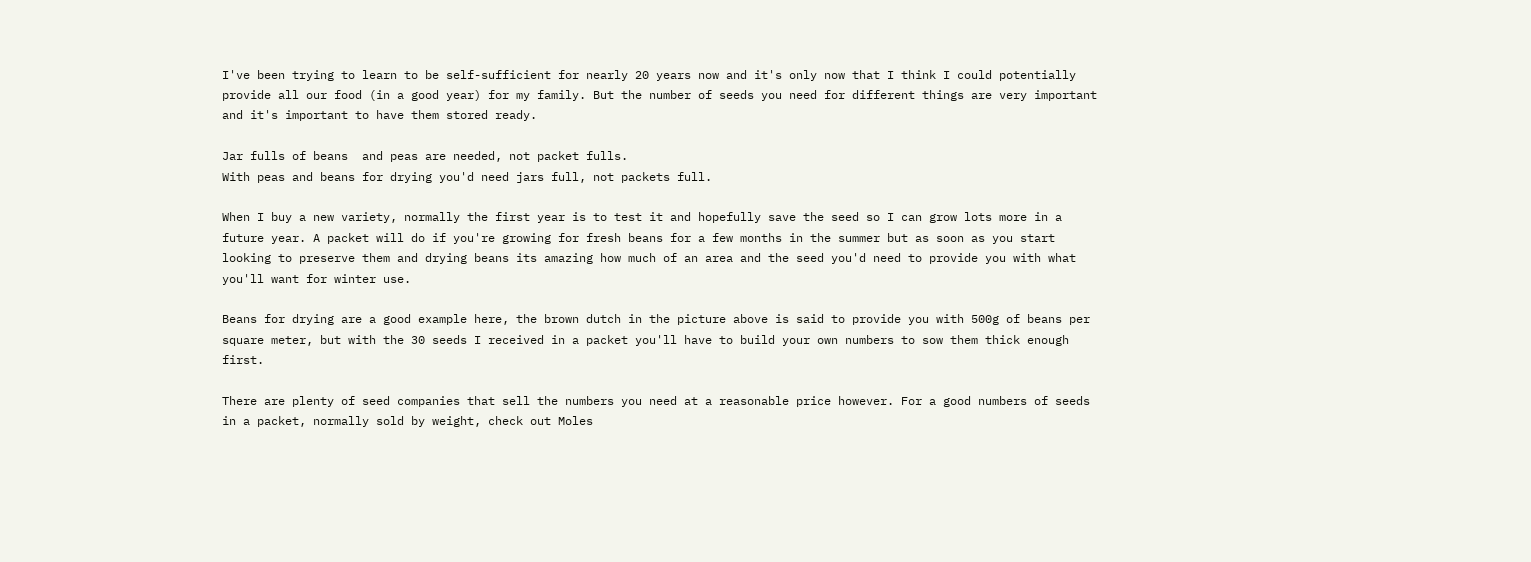I've been trying to learn to be self-sufficient for nearly 20 years now and it's only now that I think I could potentially provide all our food (in a good year) for my family. But the number of seeds you need for different things are very important and it's important to have them stored ready.

Jar fulls of beans  and peas are needed, not packet fulls.
With peas and beans for drying you'd need jars full, not packets full.

When I buy a new variety, normally the first year is to test it and hopefully save the seed so I can grow lots more in a future year. A packet will do if you're growing for fresh beans for a few months in the summer but as soon as you start looking to preserve them and drying beans its amazing how much of an area and the seed you'd need to provide you with what you'll want for winter use.

Beans for drying are a good example here, the brown dutch in the picture above is said to provide you with 500g of beans per square meter, but with the 30 seeds I received in a packet you'll have to build your own numbers to sow them thick enough first.

There are plenty of seed companies that sell the numbers you need at a reasonable price however. For a good numbers of seeds in a packet, normally sold by weight, check out Moles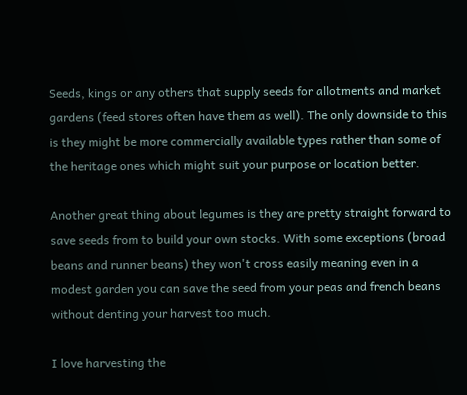Seeds, kings or any others that supply seeds for allotments and market gardens (feed stores often have them as well). The only downside to this is they might be more commercially available types rather than some of the heritage ones which might suit your purpose or location better.

Another great thing about legumes is they are pretty straight forward to save seeds from to build your own stocks. With some exceptions (broad beans and runner beans) they won't cross easily meaning even in a modest garden you can save the seed from your peas and french beans without denting your harvest too much.

I love harvesting the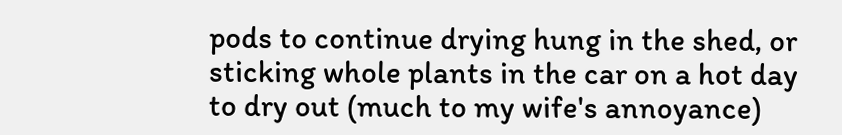pods to continue drying hung in the shed, or sticking whole plants in the car on a hot day to dry out (much to my wife's annoyance)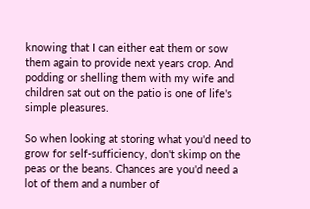knowing that I can either eat them or sow them again to provide next years crop. And podding or shelling them with my wife and children sat out on the patio is one of life's simple pleasures.

So when looking at storing what you'd need to grow for self-sufficiency, don't skimp on the peas or the beans. Chances are you'd need a lot of them and a number of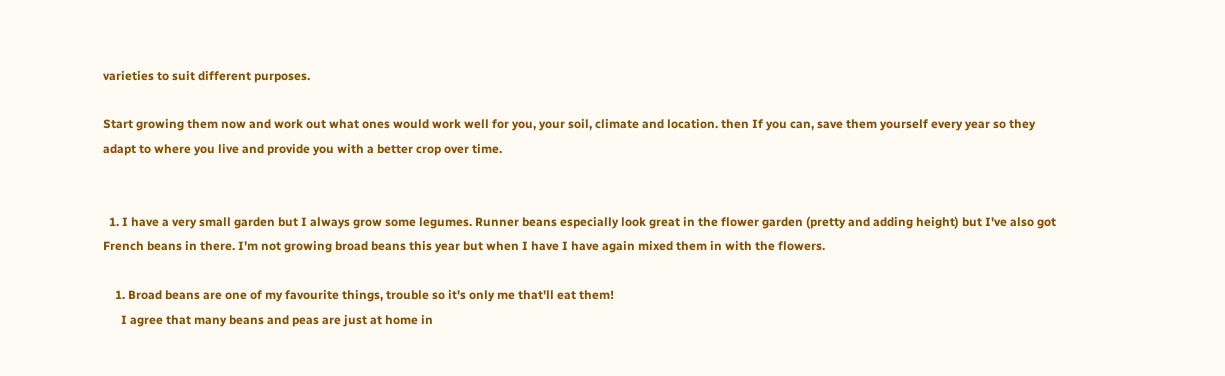varieties to suit different purposes.

Start growing them now and work out what ones would work well for you, your soil, climate and location. then If you can, save them yourself every year so they adapt to where you live and provide you with a better crop over time.


  1. I have a very small garden but I always grow some legumes. Runner beans especially look great in the flower garden (pretty and adding height) but I've also got French beans in there. I'm not growing broad beans this year but when I have I have again mixed them in with the flowers.

    1. Broad beans are one of my favourite things, trouble so it's only me that'll eat them!
      I agree that many beans and peas are just at home in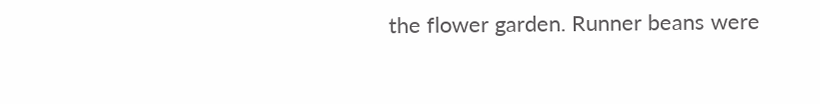the flower garden. Runner beans were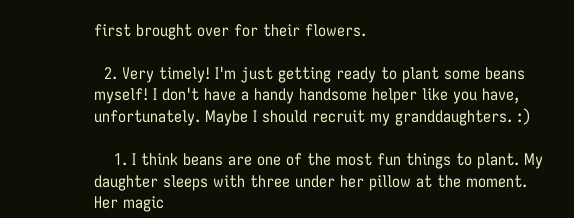first brought over for their flowers.

  2. Very timely! I'm just getting ready to plant some beans myself! I don't have a handy handsome helper like you have, unfortunately. Maybe I should recruit my granddaughters. :)

    1. I think beans are one of the most fun things to plant. My daughter sleeps with three under her pillow at the moment. Her magic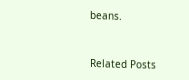beans.


Related Posts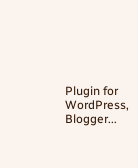Plugin for WordPress, Blogger...